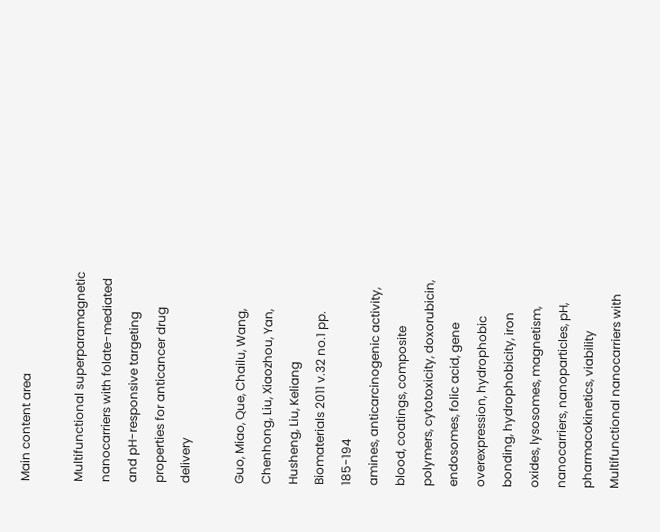Main content area

Multifunctional superparamagnetic nanocarriers with folate-mediated and pH-responsive targeting properties for anticancer drug delivery

Guo, Miao, Que, Chailu, Wang, Chenhong, Liu, Xiaozhou, Yan, Husheng, Liu, Keliang
Biomaterials 2011 v.32 no.1 pp. 185-194
amines, anticarcinogenic activity, blood, coatings, composite polymers, cytotoxicity, doxorubicin, endosomes, folic acid, gene overexpression, hydrophobic bonding, hydrophobicity, iron oxides, lysosomes, magnetism, nanocarriers, nanoparticles, pH, pharmacokinetics, viability
Multifunctional nanocarriers with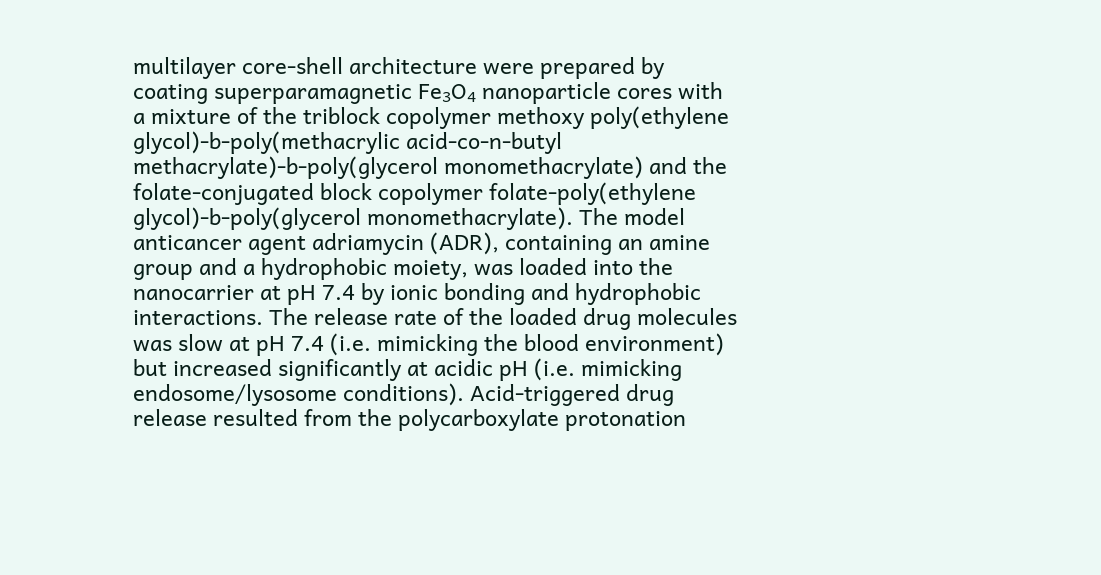multilayer core-shell architecture were prepared by coating superparamagnetic Fe₃O₄ nanoparticle cores with a mixture of the triblock copolymer methoxy poly(ethylene glycol)-b-poly(methacrylic acid-co-n-butyl methacrylate)-b-poly(glycerol monomethacrylate) and the folate-conjugated block copolymer folate-poly(ethylene glycol)-b-poly(glycerol monomethacrylate). The model anticancer agent adriamycin (ADR), containing an amine group and a hydrophobic moiety, was loaded into the nanocarrier at pH 7.4 by ionic bonding and hydrophobic interactions. The release rate of the loaded drug molecules was slow at pH 7.4 (i.e. mimicking the blood environment) but increased significantly at acidic pH (i.e. mimicking endosome/lysosome conditions). Acid-triggered drug release resulted from the polycarboxylate protonation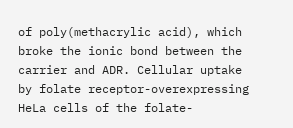of poly(methacrylic acid), which broke the ionic bond between the carrier and ADR. Cellular uptake by folate receptor-overexpressing HeLa cells of the folate-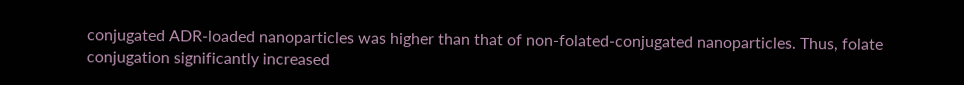conjugated ADR-loaded nanoparticles was higher than that of non-folated-conjugated nanoparticles. Thus, folate conjugation significantly increased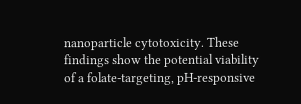nanoparticle cytotoxicity. These findings show the potential viability of a folate-targeting, pH-responsive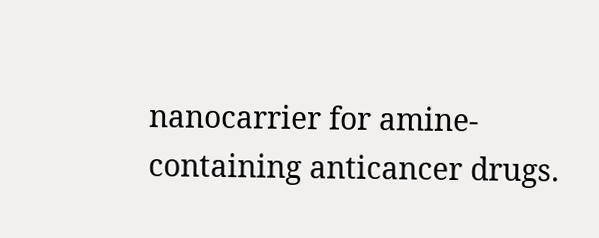nanocarrier for amine-containing anticancer drugs.